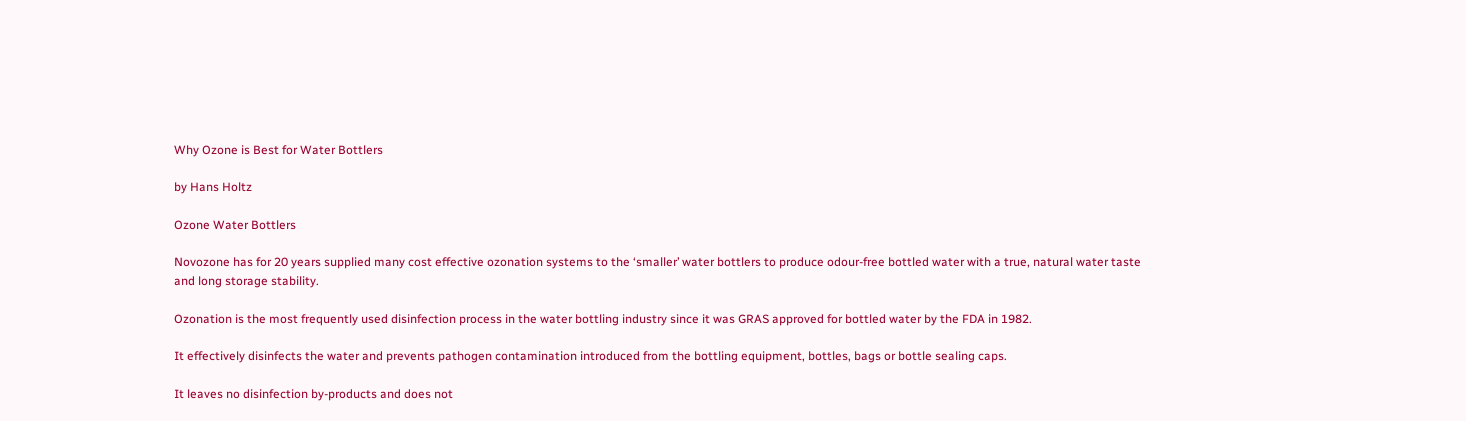Why Ozone is Best for Water Bottlers

by Hans Holtz

Ozone Water Bottlers

Novozone has for 20 years supplied many cost effective ozonation systems to the ‘smaller’ water bottlers to produce odour-free bottled water with a true, natural water taste and long storage stability.

Ozonation is the most frequently used disinfection process in the water bottling industry since it was GRAS approved for bottled water by the FDA in 1982.

It effectively disinfects the water and prevents pathogen contamination introduced from the bottling equipment, bottles, bags or bottle sealing caps.

It leaves no disinfection by-products and does not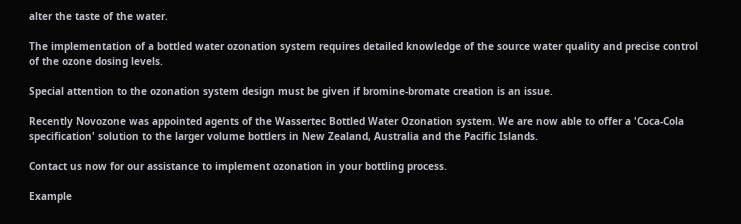alter the taste of the water.

The implementation of a bottled water ozonation system requires detailed knowledge of the source water quality and precise control of the ozone dosing levels.

Special attention to the ozonation system design must be given if bromine-bromate creation is an issue.

Recently Novozone was appointed agents of the Wassertec Bottled Water Ozonation system. We are now able to offer a 'Coca-Cola specification' solution to the larger volume bottlers in New Zealand, Australia and the Pacific Islands.

Contact us now for our assistance to implement ozonation in your bottling process.

Example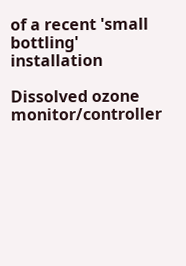of a recent 'small bottling' installation

Dissolved ozone monitor/controller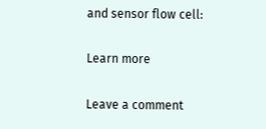and sensor flow cell:

Learn more

Leave a comment